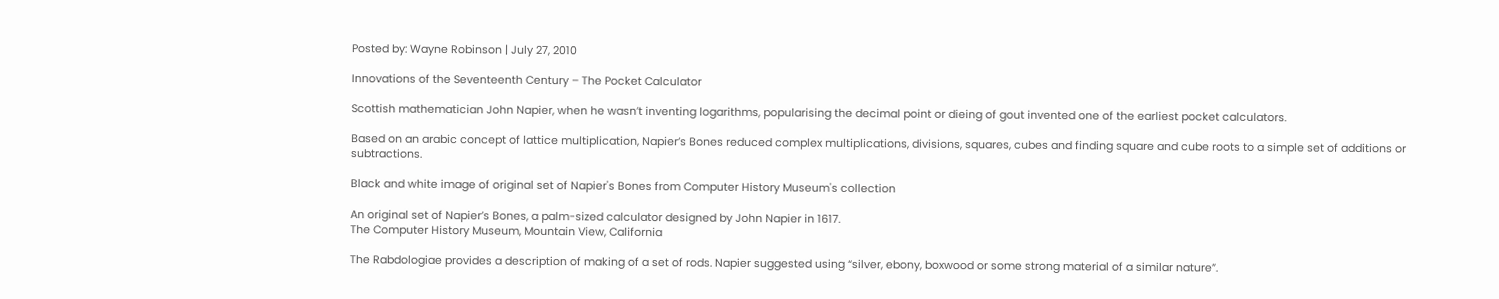Posted by: Wayne Robinson | July 27, 2010

Innovations of the Seventeenth Century – The Pocket Calculator

Scottish mathematician John Napier, when he wasn’t inventing logarithms, popularising the decimal point or dieing of gout invented one of the earliest pocket calculators.

Based on an arabic concept of lattice multiplication, Napier’s Bones reduced complex multiplications, divisions, squares, cubes and finding square and cube roots to a simple set of additions or subtractions.

Black and white image of original set of Napier's Bones from Computer History Museum's collection

An original set of Napier’s Bones, a palm-sized calculator designed by John Napier in 1617.
The Computer History Museum, Mountain View, California

The Rabdologiae provides a description of making of a set of rods. Napier suggested using “silver, ebony, boxwood or some strong material of a similar nature”.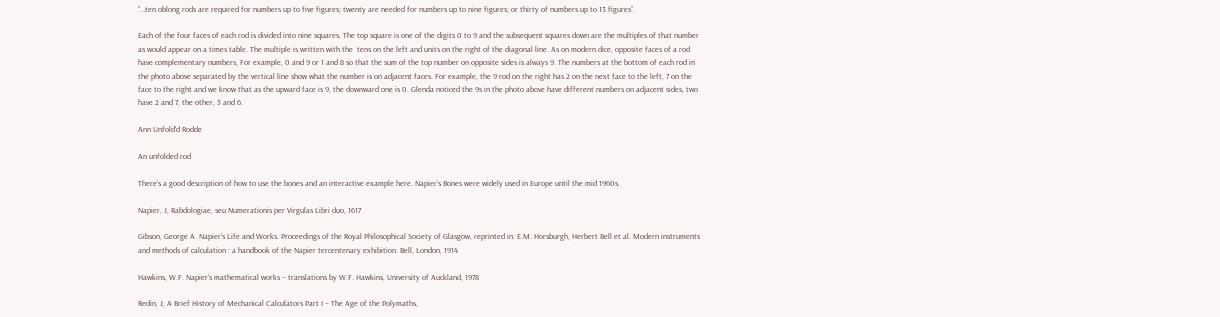“…ten oblong rods are required for numbers up to five figures; twenty are needed for numbers up to nine figures; or thirty of numbers up to 13 figures”.

Each of the four faces of each rod is divided into nine squares. The top square is one of the digits 0 to 9 and the subsequent squares down are the multiples of that number as would appear on a times table. The multiple is written with the  tens on the left and units on the right of the diagonal line. As on modern dice, opposite faces of a rod have complementary numbers, For example, 0 and 9 or 1 and 8 so that the sum of the top number on opposite sides is always 9. The numbers at the bottom of each rod in the photo above separated by the vertical line show what the number is on adjacent faces. For example, the 9 rod on the right has 2 on the next face to the left, 7 on the face to the right and we know that as the upward face is 9, the downward one is 0. Glenda noticed the 9s in the photo above have different numbers on adjacent sides, two have 2 and 7, the other, 3 and 6.

Ann Unfold'd Rodde

An unfolded rod

There’s a good description of how to use the bones and an interactive example here. Napier’s Bones were widely used in Europe until the mid 1960s.

Napier, J, Rabdologiae, seu Numerationis per Virgulas Libri duo, 1617

Gibson, George A. Napier’s Life and Works. Proceedings of the Royal Philosophical Society of Glasgow, reprinted in: E.M. Horsburgh, Herbert Bell et al. Modern instruments and methods of calculation : a handbook of the Napier tercentenary exhibition. Bell, London, 1914

Hawkins, W.F. Napier’s mathematical works – translations by W.F. Hawkins, University of Auckland, 1978

Redin, J, A Brief History of Mechanical Calculators Part I – The Age of the Polymaths,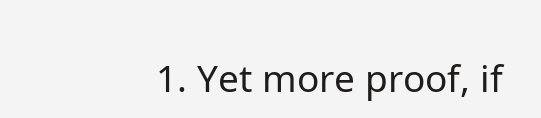1. Yet more proof, if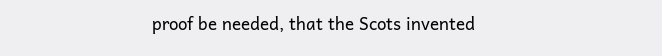proof be needed, that the Scots invented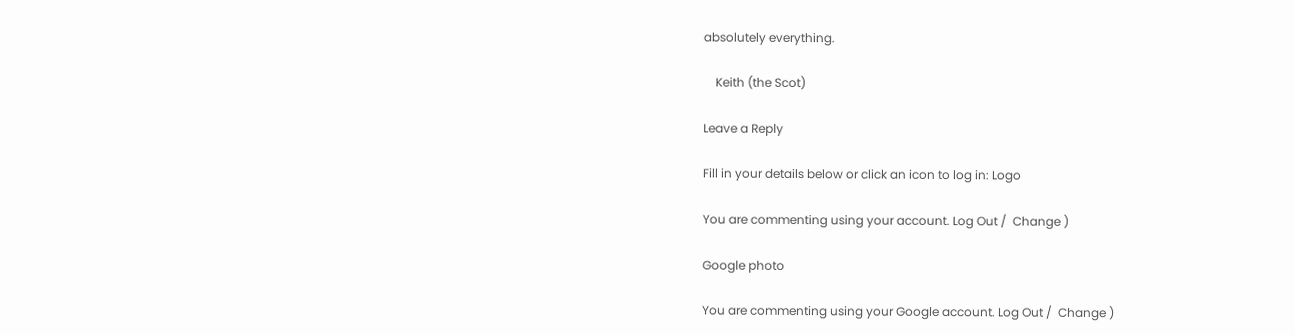absolutely everything.

    Keith (the Scot)

Leave a Reply

Fill in your details below or click an icon to log in: Logo

You are commenting using your account. Log Out /  Change )

Google photo

You are commenting using your Google account. Log Out /  Change )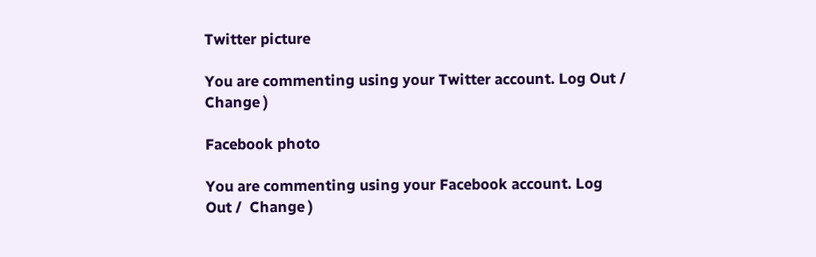Twitter picture

You are commenting using your Twitter account. Log Out /  Change )

Facebook photo

You are commenting using your Facebook account. Log Out /  Change )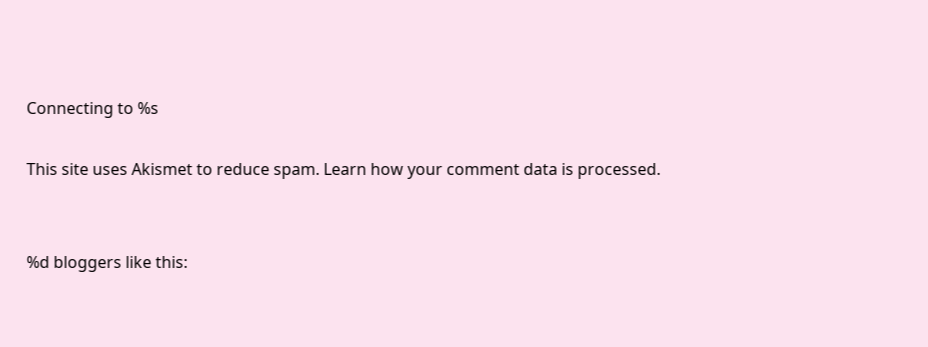Connecting to %s

This site uses Akismet to reduce spam. Learn how your comment data is processed.


%d bloggers like this: